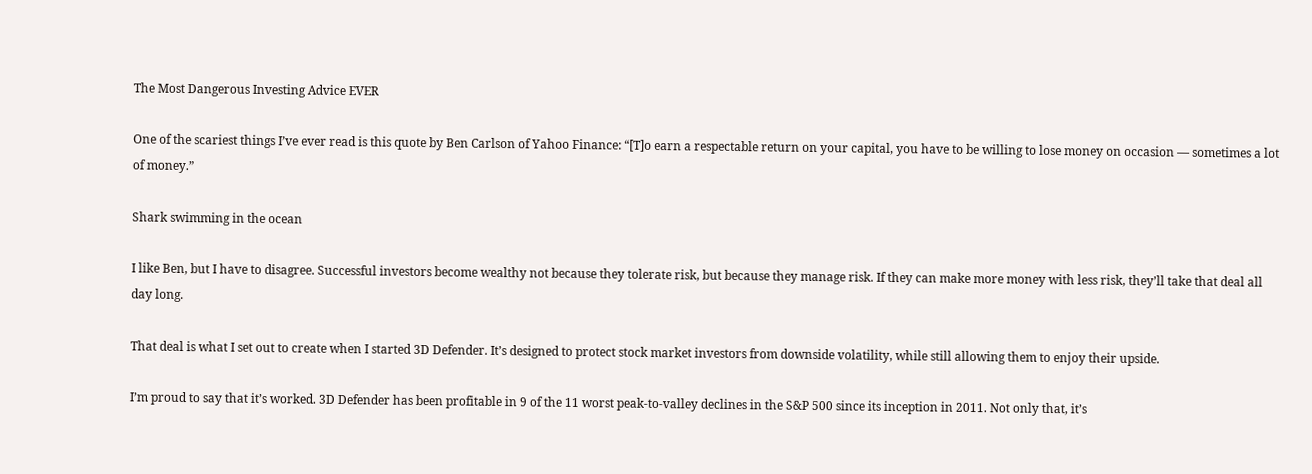The Most Dangerous Investing Advice EVER

One of the scariest things I’ve ever read is this quote by Ben Carlson of Yahoo Finance: “[T]o earn a respectable return on your capital, you have to be willing to lose money on occasion — sometimes a lot of money.”

Shark swimming in the ocean

I like Ben, but I have to disagree. Successful investors become wealthy not because they tolerate risk, but because they manage risk. If they can make more money with less risk, they’ll take that deal all day long.

That deal is what I set out to create when I started 3D Defender. It’s designed to protect stock market investors from downside volatility, while still allowing them to enjoy their upside.

I’m proud to say that it’s worked. 3D Defender has been profitable in 9 of the 11 worst peak-to-valley declines in the S&P 500 since its inception in 2011. Not only that, it’s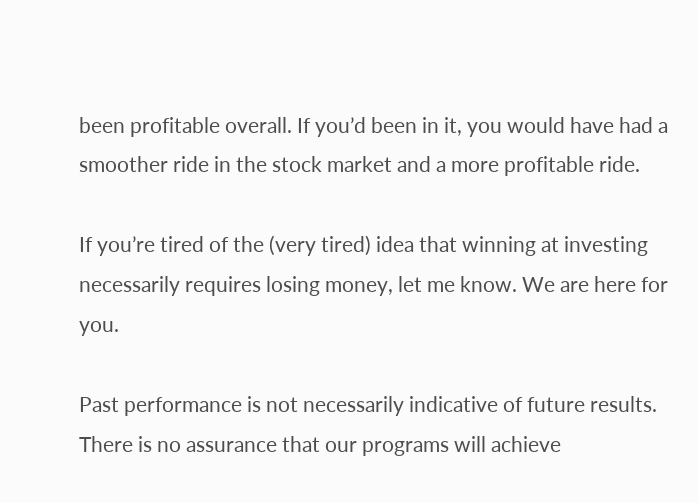been profitable overall. If you’d been in it, you would have had a smoother ride in the stock market and a more profitable ride.

If you’re tired of the (very tired) idea that winning at investing necessarily requires losing money, let me know. We are here for you.

Past performance is not necessarily indicative of future results. There is no assurance that our programs will achieve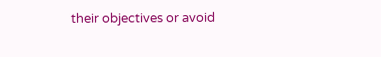their objectives or avoid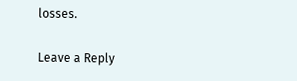losses.

Leave a Reply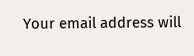Your email address will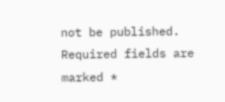not be published. Required fields are marked *